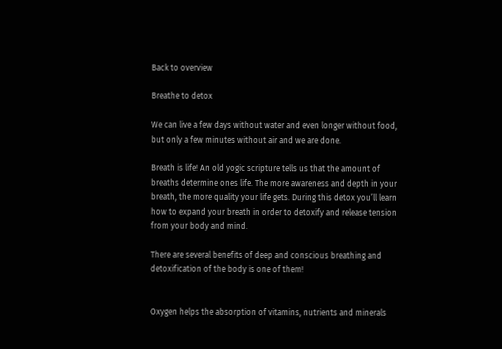Back to overview

Breathe to detox

We can live a few days without water and even longer without food, but only a few minutes without air and we are done.

Breath is life! An old yogic scripture tells us that the amount of breaths determine ones life. The more awareness and depth in your breath, the more quality your life gets. During this detox you’ll learn how to expand your breath in order to detoxify and release tension from your body and mind.

There are several benefits of deep and conscious breathing and detoxification of the body is one of them!


Oxygen helps the absorption of vitamins, nutrients and minerals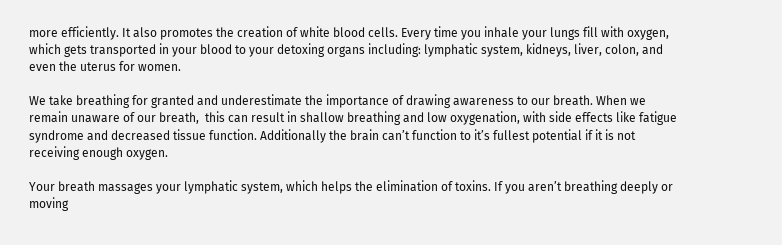more efficiently. It also promotes the creation of white blood cells. Every time you inhale your lungs fill with oxygen, which gets transported in your blood to your detoxing organs including: lymphatic system, kidneys, liver, colon, and even the uterus for women.

We take breathing for granted and underestimate the importance of drawing awareness to our breath. When we remain unaware of our breath,  this can result in shallow breathing and low oxygenation, with side effects like fatigue syndrome and decreased tissue function. Additionally the brain can’t function to it’s fullest potential if it is not receiving enough oxygen.

Your breath massages your lymphatic system, which helps the elimination of toxins. If you aren’t breathing deeply or moving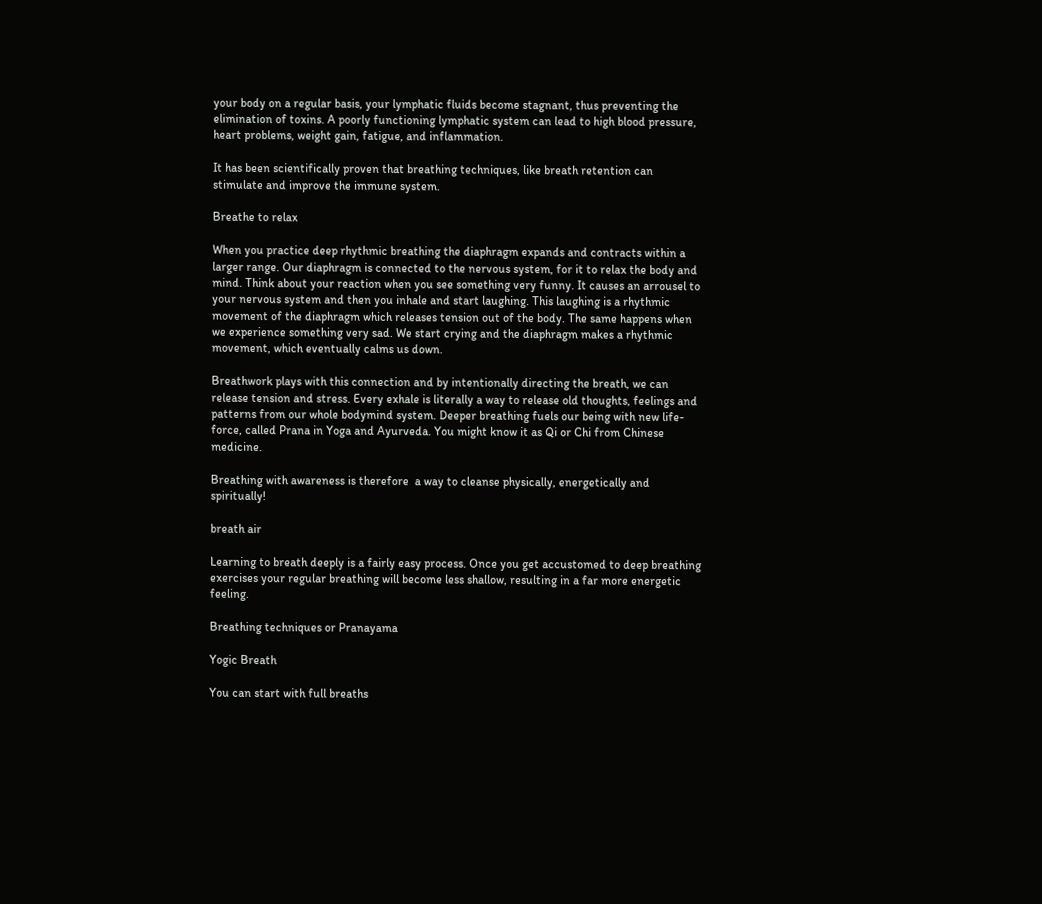your body on a regular basis, your lymphatic fluids become stagnant, thus preventing the elimination of toxins. A poorly functioning lymphatic system can lead to high blood pressure, heart problems, weight gain, fatigue, and inflammation.

It has been scientifically proven that breathing techniques, like breath retention can stimulate and improve the immune system.

Breathe to relax

When you practice deep rhythmic breathing the diaphragm expands and contracts within a larger range. Our diaphragm is connected to the nervous system, for it to relax the body and mind. Think about your reaction when you see something very funny. It causes an arrousel to your nervous system and then you inhale and start laughing. This laughing is a rhythmic movement of the diaphragm which releases tension out of the body. The same happens when we experience something very sad. We start crying and the diaphragm makes a rhythmic movement, which eventually calms us down.

Breathwork plays with this connection and by intentionally directing the breath, we can release tension and stress. Every exhale is literally a way to release old thoughts, feelings and patterns from our whole bodymind system. Deeper breathing fuels our being with new life-force, called Prana in Yoga and Ayurveda. You might know it as Qi or Chi from Chinese medicine.

Breathing with awareness is therefore  a way to cleanse physically, energetically and spiritually!

breath air

Learning to breath deeply is a fairly easy process. Once you get accustomed to deep breathing exercises your regular breathing will become less shallow, resulting in a far more energetic feeling.

Breathing techniques or Pranayama

Yogic Breath

You can start with full breaths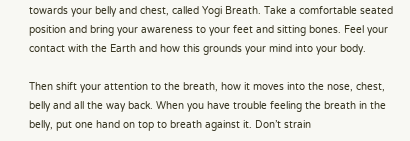towards your belly and chest, called Yogi Breath. Take a comfortable seated position and bring your awareness to your feet and sitting bones. Feel your contact with the Earth and how this grounds your mind into your body.

Then shift your attention to the breath, how it moves into the nose, chest, belly and all the way back. When you have trouble feeling the breath in the belly, put one hand on top to breath against it. Don’t strain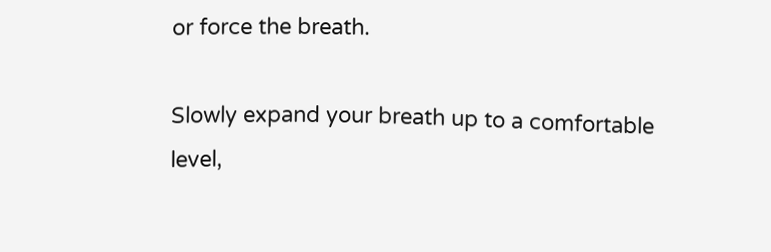or force the breath.

Slowly expand your breath up to a comfortable level,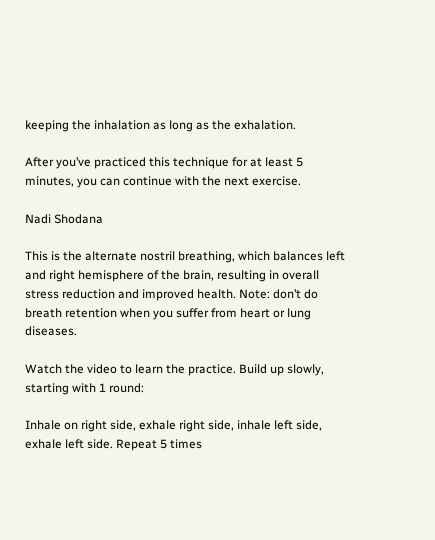keeping the inhalation as long as the exhalation.

After you’ve practiced this technique for at least 5 minutes, you can continue with the next exercise.

Nadi Shodana

This is the alternate nostril breathing, which balances left and right hemisphere of the brain, resulting in overall stress reduction and improved health. Note: don’t do breath retention when you suffer from heart or lung diseases.

Watch the video to learn the practice. Build up slowly, starting with 1 round:

Inhale on right side, exhale right side, inhale left side, exhale left side. Repeat 5 times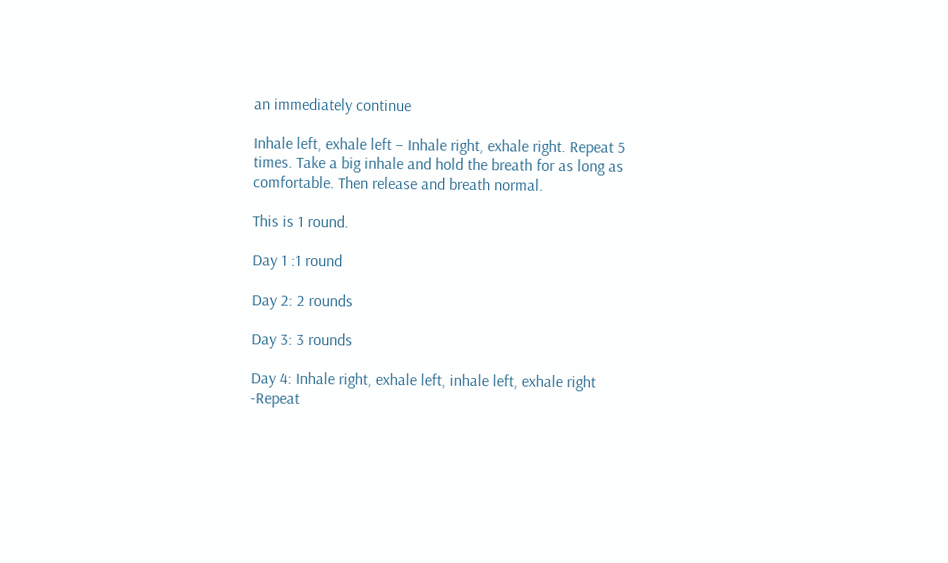an immediately continue

Inhale left, exhale left – Inhale right, exhale right. Repeat 5 times. Take a big inhale and hold the breath for as long as comfortable. Then release and breath normal.

This is 1 round.

Day 1 :1 round

Day 2: 2 rounds

Day 3: 3 rounds

Day 4: Inhale right, exhale left, inhale left, exhale right -Repeat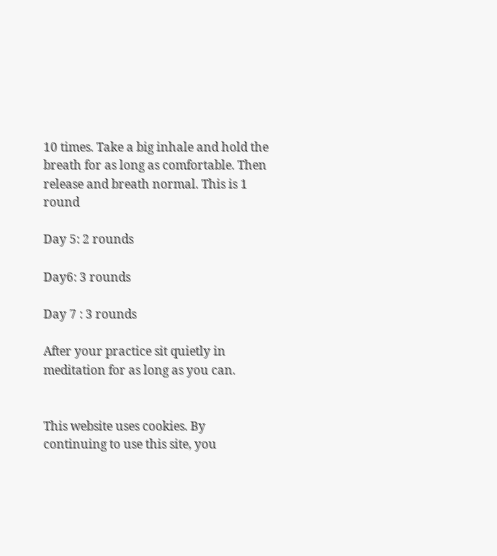10 times. Take a big inhale and hold the breath for as long as comfortable. Then release and breath normal. This is 1 round

Day 5: 2 rounds

Day6: 3 rounds

Day 7 : 3 rounds

After your practice sit quietly in meditation for as long as you can.


This website uses cookies. By continuing to use this site, you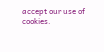accept our use of cookies.